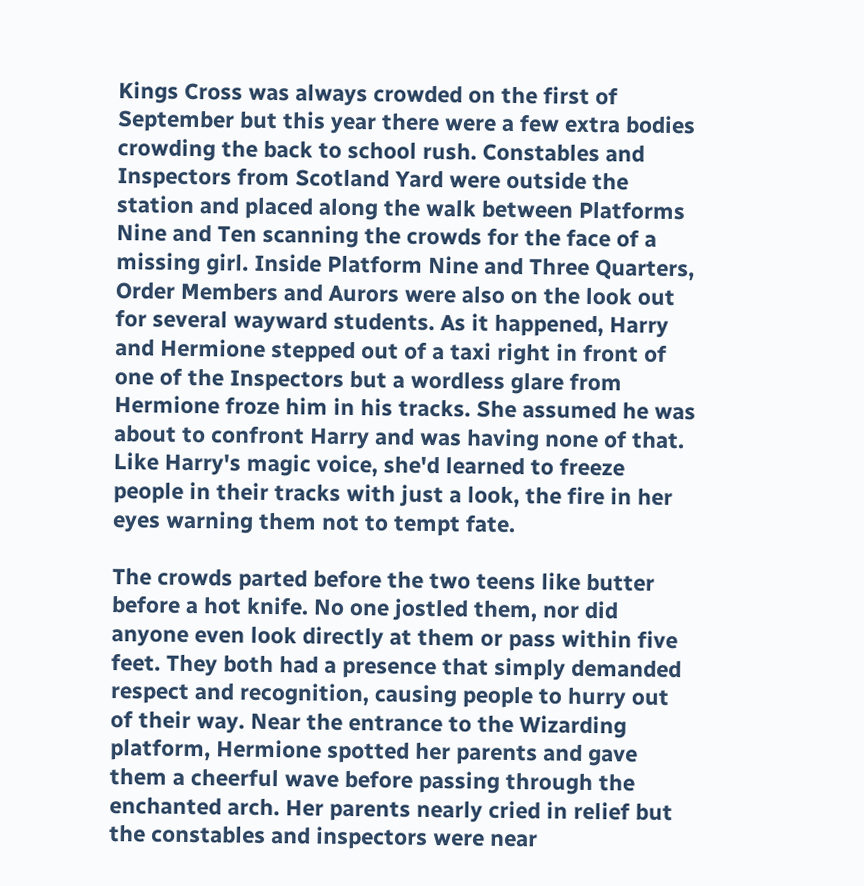Kings Cross was always crowded on the first of September but this year there were a few extra bodies crowding the back to school rush. Constables and Inspectors from Scotland Yard were outside the station and placed along the walk between Platforms Nine and Ten scanning the crowds for the face of a missing girl. Inside Platform Nine and Three Quarters, Order Members and Aurors were also on the look out for several wayward students. As it happened, Harry and Hermione stepped out of a taxi right in front of one of the Inspectors but a wordless glare from Hermione froze him in his tracks. She assumed he was about to confront Harry and was having none of that. Like Harry's magic voice, she'd learned to freeze people in their tracks with just a look, the fire in her eyes warning them not to tempt fate.

The crowds parted before the two teens like butter before a hot knife. No one jostled them, nor did anyone even look directly at them or pass within five feet. They both had a presence that simply demanded respect and recognition, causing people to hurry out of their way. Near the entrance to the Wizarding platform, Hermione spotted her parents and gave them a cheerful wave before passing through the enchanted arch. Her parents nearly cried in relief but the constables and inspectors were near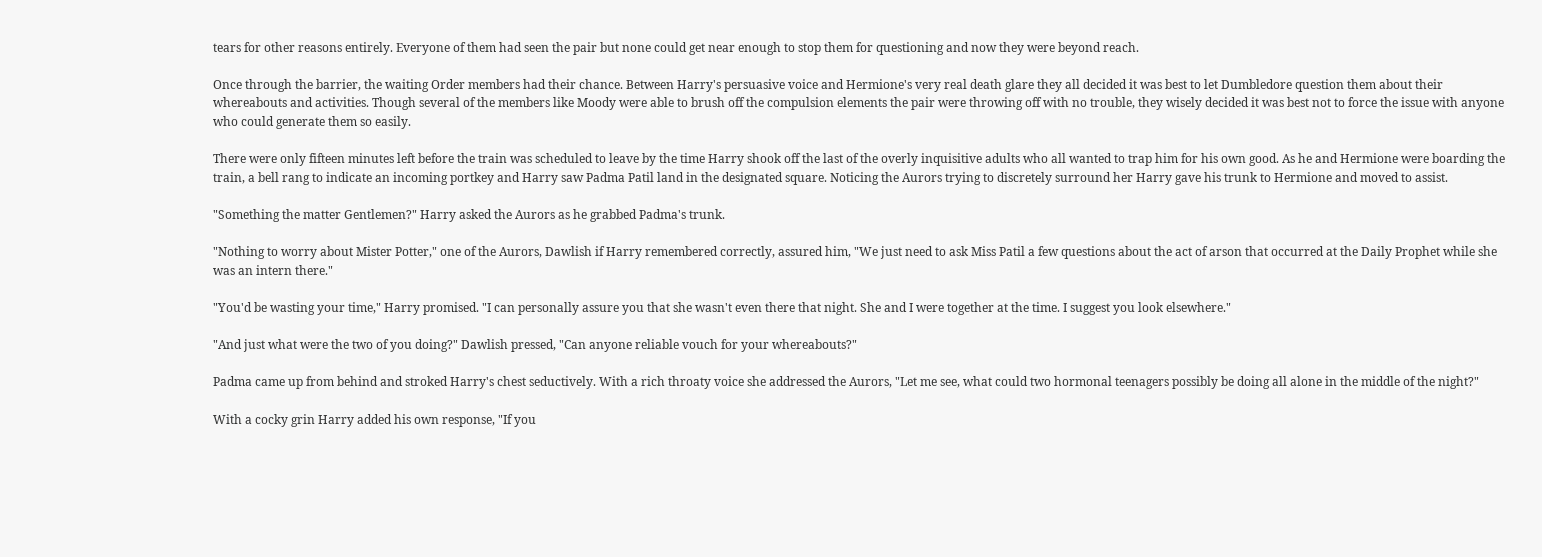tears for other reasons entirely. Everyone of them had seen the pair but none could get near enough to stop them for questioning and now they were beyond reach.

Once through the barrier, the waiting Order members had their chance. Between Harry's persuasive voice and Hermione's very real death glare they all decided it was best to let Dumbledore question them about their whereabouts and activities. Though several of the members like Moody were able to brush off the compulsion elements the pair were throwing off with no trouble, they wisely decided it was best not to force the issue with anyone who could generate them so easily.

There were only fifteen minutes left before the train was scheduled to leave by the time Harry shook off the last of the overly inquisitive adults who all wanted to trap him for his own good. As he and Hermione were boarding the train, a bell rang to indicate an incoming portkey and Harry saw Padma Patil land in the designated square. Noticing the Aurors trying to discretely surround her Harry gave his trunk to Hermione and moved to assist.

"Something the matter Gentlemen?" Harry asked the Aurors as he grabbed Padma's trunk.

"Nothing to worry about Mister Potter," one of the Aurors, Dawlish if Harry remembered correctly, assured him, "We just need to ask Miss Patil a few questions about the act of arson that occurred at the Daily Prophet while she was an intern there."

"You'd be wasting your time," Harry promised. "I can personally assure you that she wasn't even there that night. She and I were together at the time. I suggest you look elsewhere."

"And just what were the two of you doing?" Dawlish pressed, "Can anyone reliable vouch for your whereabouts?"

Padma came up from behind and stroked Harry's chest seductively. With a rich throaty voice she addressed the Aurors, "Let me see, what could two hormonal teenagers possibly be doing all alone in the middle of the night?"

With a cocky grin Harry added his own response, "If you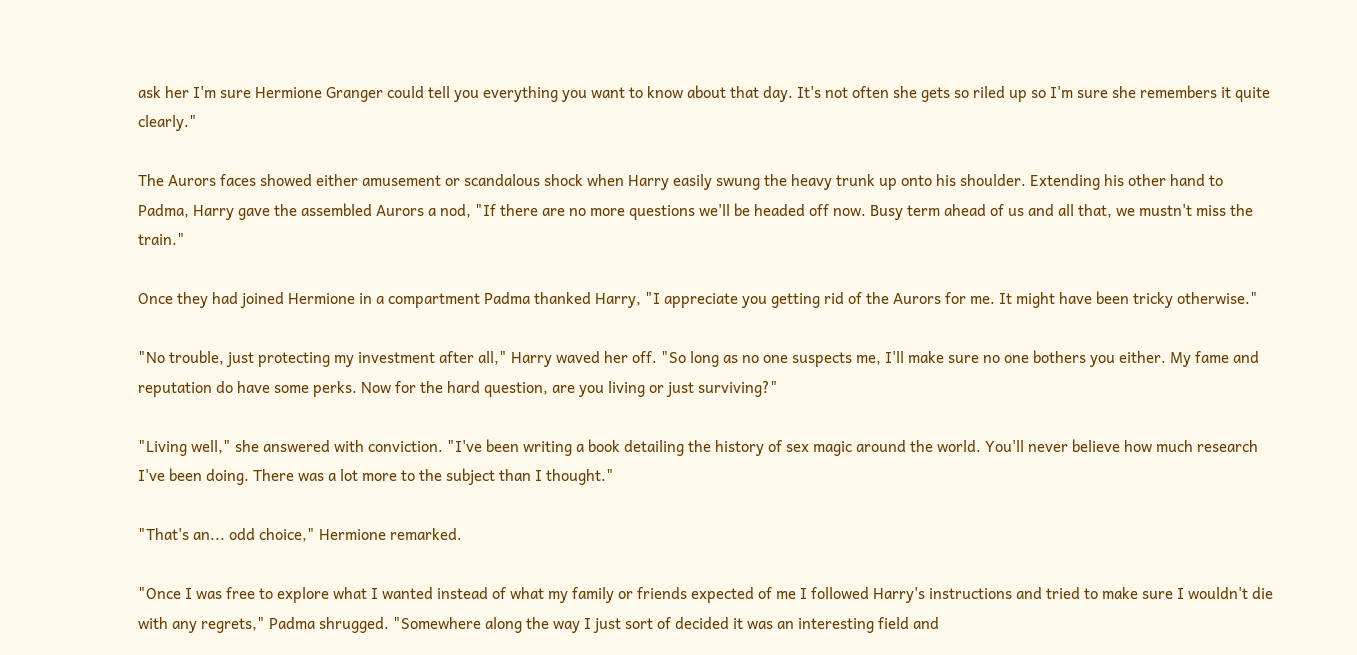ask her I'm sure Hermione Granger could tell you everything you want to know about that day. It's not often she gets so riled up so I'm sure she remembers it quite clearly."

The Aurors faces showed either amusement or scandalous shock when Harry easily swung the heavy trunk up onto his shoulder. Extending his other hand to Padma, Harry gave the assembled Aurors a nod, "If there are no more questions we'll be headed off now. Busy term ahead of us and all that, we mustn't miss the train."

Once they had joined Hermione in a compartment Padma thanked Harry, "I appreciate you getting rid of the Aurors for me. It might have been tricky otherwise."

"No trouble, just protecting my investment after all," Harry waved her off. "So long as no one suspects me, I'll make sure no one bothers you either. My fame and reputation do have some perks. Now for the hard question, are you living or just surviving?"

"Living well," she answered with conviction. "I've been writing a book detailing the history of sex magic around the world. You'll never believe how much research I've been doing. There was a lot more to the subject than I thought."

"That's an... odd choice," Hermione remarked.

"Once I was free to explore what I wanted instead of what my family or friends expected of me I followed Harry's instructions and tried to make sure I wouldn't die with any regrets," Padma shrugged. "Somewhere along the way I just sort of decided it was an interesting field and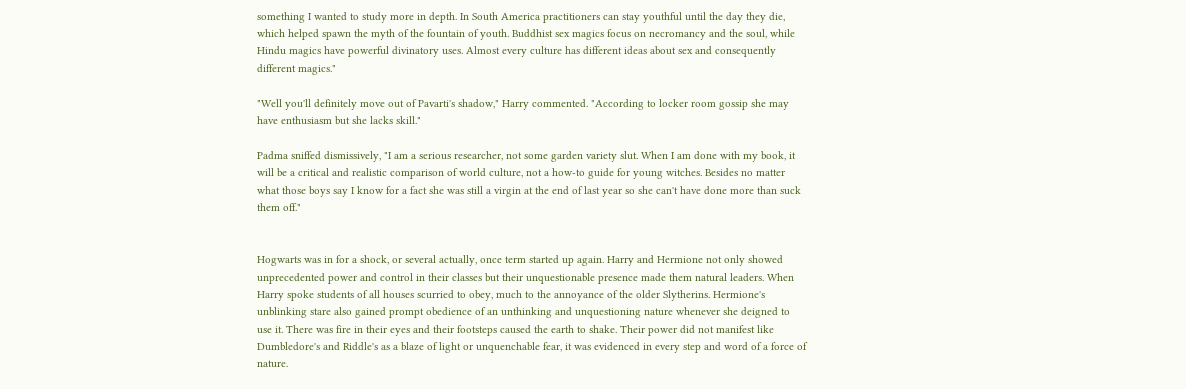something I wanted to study more in depth. In South America practitioners can stay youthful until the day they die, which helped spawn the myth of the fountain of youth. Buddhist sex magics focus on necromancy and the soul, while Hindu magics have powerful divinatory uses. Almost every culture has different ideas about sex and consequently different magics."

"Well you'll definitely move out of Pavarti's shadow," Harry commented. "According to locker room gossip she may have enthusiasm but she lacks skill."

Padma sniffed dismissively, "I am a serious researcher, not some garden variety slut. When I am done with my book, it will be a critical and realistic comparison of world culture, not a how-to guide for young witches. Besides no matter what those boys say I know for a fact she was still a virgin at the end of last year so she can't have done more than suck them off."


Hogwarts was in for a shock, or several actually, once term started up again. Harry and Hermione not only showed unprecedented power and control in their classes but their unquestionable presence made them natural leaders. When Harry spoke students of all houses scurried to obey, much to the annoyance of the older Slytherins. Hermione's unblinking stare also gained prompt obedience of an unthinking and unquestioning nature whenever she deigned to use it. There was fire in their eyes and their footsteps caused the earth to shake. Their power did not manifest like Dumbledore's and Riddle's as a blaze of light or unquenchable fear, it was evidenced in every step and word of a force of nature.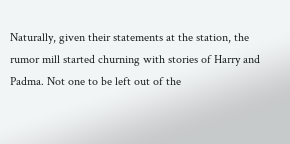Naturally, given their statements at the station, the rumor mill started churning with stories of Harry and Padma. Not one to be left out of the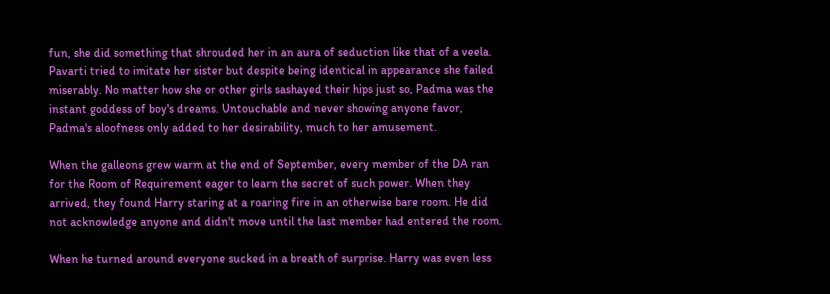fun, she did something that shrouded her in an aura of seduction like that of a veela. Pavarti tried to imitate her sister but despite being identical in appearance she failed miserably. No matter how she or other girls sashayed their hips just so, Padma was the instant goddess of boy's dreams. Untouchable and never showing anyone favor, Padma's aloofness only added to her desirability, much to her amusement.

When the galleons grew warm at the end of September, every member of the DA ran for the Room of Requirement eager to learn the secret of such power. When they arrived, they found Harry staring at a roaring fire in an otherwise bare room. He did not acknowledge anyone and didn't move until the last member had entered the room.

When he turned around everyone sucked in a breath of surprise. Harry was even less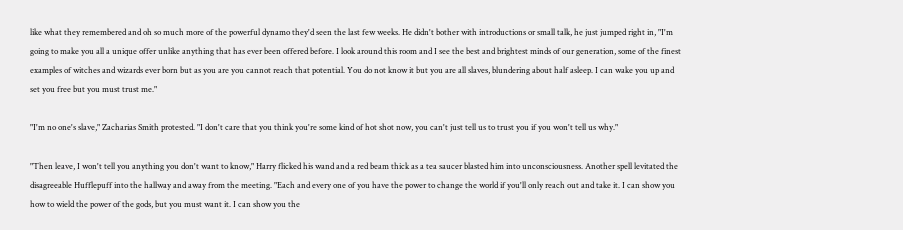like what they remembered and oh so much more of the powerful dynamo they'd seen the last few weeks. He didn't bother with introductions or small talk, he just jumped right in, "I'm going to make you all a unique offer unlike anything that has ever been offered before. I look around this room and I see the best and brightest minds of our generation, some of the finest examples of witches and wizards ever born but as you are you cannot reach that potential. You do not know it but you are all slaves, blundering about half asleep. I can wake you up and set you free but you must trust me."

"I'm no one's slave," Zacharias Smith protested. "I don't care that you think you're some kind of hot shot now, you can't just tell us to trust you if you won't tell us why."

"Then leave, I won't tell you anything you don't want to know," Harry flicked his wand and a red beam thick as a tea saucer blasted him into unconsciousness. Another spell levitated the disagreeable Hufflepuff into the hallway and away from the meeting. "Each and every one of you have the power to change the world if you'll only reach out and take it. I can show you how to wield the power of the gods, but you must want it. I can show you the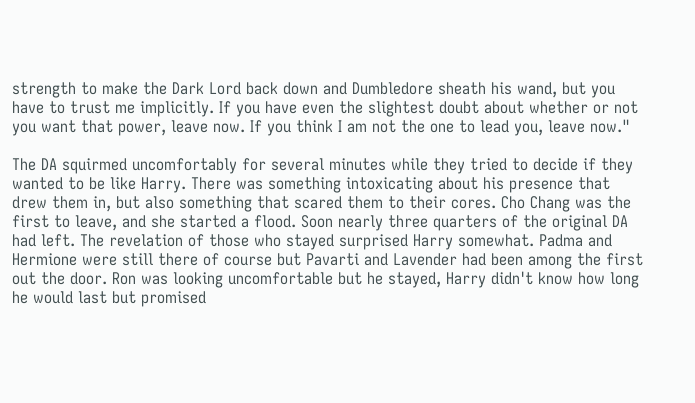strength to make the Dark Lord back down and Dumbledore sheath his wand, but you have to trust me implicitly. If you have even the slightest doubt about whether or not you want that power, leave now. If you think I am not the one to lead you, leave now."

The DA squirmed uncomfortably for several minutes while they tried to decide if they wanted to be like Harry. There was something intoxicating about his presence that drew them in, but also something that scared them to their cores. Cho Chang was the first to leave, and she started a flood. Soon nearly three quarters of the original DA had left. The revelation of those who stayed surprised Harry somewhat. Padma and Hermione were still there of course but Pavarti and Lavender had been among the first out the door. Ron was looking uncomfortable but he stayed, Harry didn't know how long he would last but promised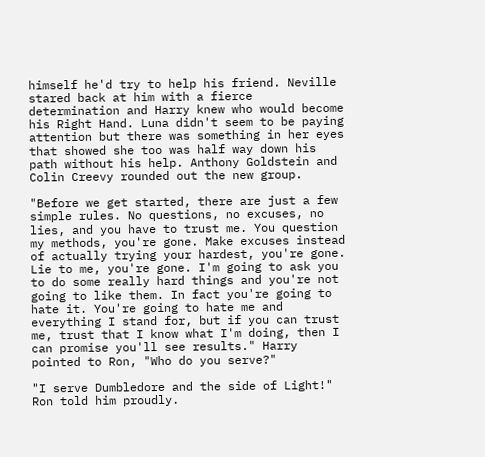himself he'd try to help his friend. Neville stared back at him with a fierce determination and Harry knew who would become his Right Hand. Luna didn't seem to be paying attention but there was something in her eyes that showed she too was half way down his path without his help. Anthony Goldstein and Colin Creevy rounded out the new group.

"Before we get started, there are just a few simple rules. No questions, no excuses, no lies, and you have to trust me. You question my methods, you're gone. Make excuses instead of actually trying your hardest, you're gone. Lie to me, you're gone. I'm going to ask you to do some really hard things and you're not going to like them. In fact you're going to hate it. You're going to hate me and everything I stand for, but if you can trust me, trust that I know what I'm doing, then I can promise you'll see results." Harry pointed to Ron, "Who do you serve?"

"I serve Dumbledore and the side of Light!" Ron told him proudly.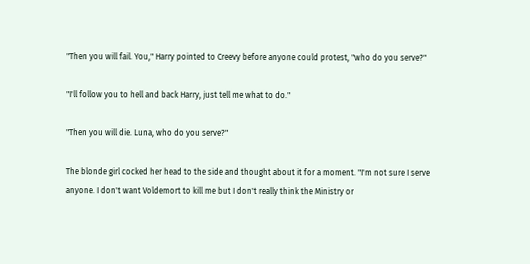"Then you will fail. You," Harry pointed to Creevy before anyone could protest, "who do you serve?"

"I'll follow you to hell and back Harry, just tell me what to do."

"Then you will die. Luna, who do you serve?"

The blonde girl cocked her head to the side and thought about it for a moment. "I'm not sure I serve anyone. I don't want Voldemort to kill me but I don't really think the Ministry or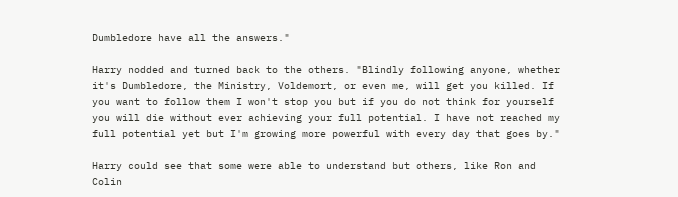Dumbledore have all the answers."

Harry nodded and turned back to the others. "Blindly following anyone, whether it's Dumbledore, the Ministry, Voldemort, or even me, will get you killed. If you want to follow them I won't stop you but if you do not think for yourself you will die without ever achieving your full potential. I have not reached my full potential yet but I'm growing more powerful with every day that goes by."

Harry could see that some were able to understand but others, like Ron and Colin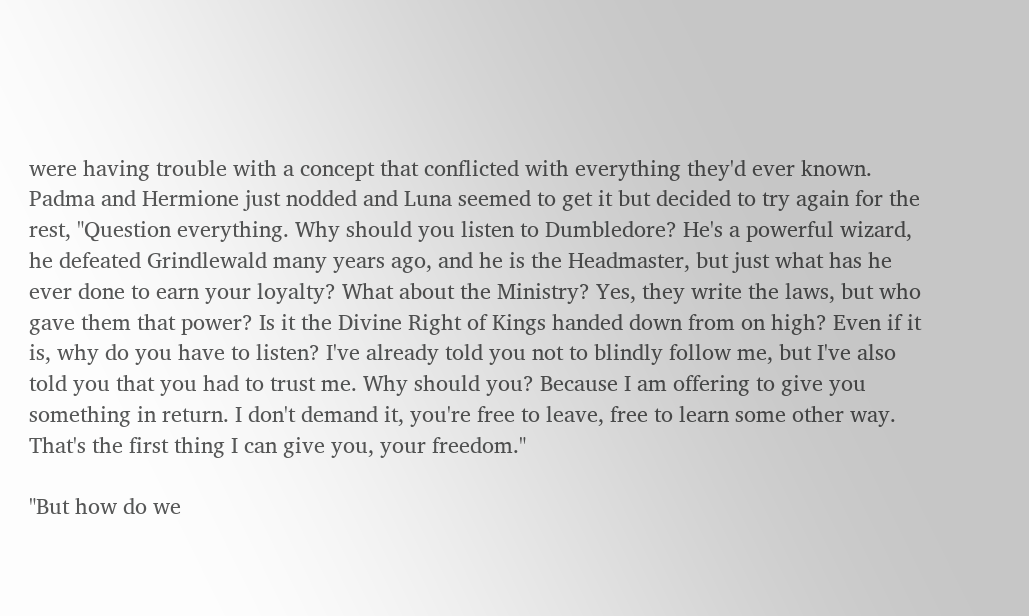were having trouble with a concept that conflicted with everything they'd ever known. Padma and Hermione just nodded and Luna seemed to get it but decided to try again for the rest, "Question everything. Why should you listen to Dumbledore? He's a powerful wizard, he defeated Grindlewald many years ago, and he is the Headmaster, but just what has he ever done to earn your loyalty? What about the Ministry? Yes, they write the laws, but who gave them that power? Is it the Divine Right of Kings handed down from on high? Even if it is, why do you have to listen? I've already told you not to blindly follow me, but I've also told you that you had to trust me. Why should you? Because I am offering to give you something in return. I don't demand it, you're free to leave, free to learn some other way. That's the first thing I can give you, your freedom."

"But how do we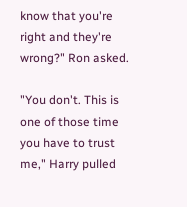know that you're right and they're wrong?" Ron asked.

"You don't. This is one of those time you have to trust me," Harry pulled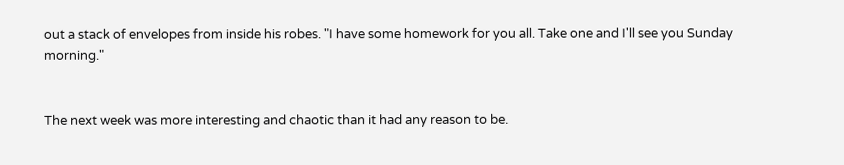out a stack of envelopes from inside his robes. "I have some homework for you all. Take one and I'll see you Sunday morning."


The next week was more interesting and chaotic than it had any reason to be.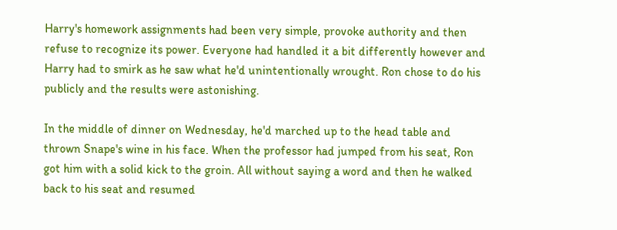Harry's homework assignments had been very simple, provoke authority and then refuse to recognize its power. Everyone had handled it a bit differently however and Harry had to smirk as he saw what he'd unintentionally wrought. Ron chose to do his publicly and the results were astonishing.

In the middle of dinner on Wednesday, he'd marched up to the head table and thrown Snape's wine in his face. When the professor had jumped from his seat, Ron got him with a solid kick to the groin. All without saying a word and then he walked back to his seat and resumed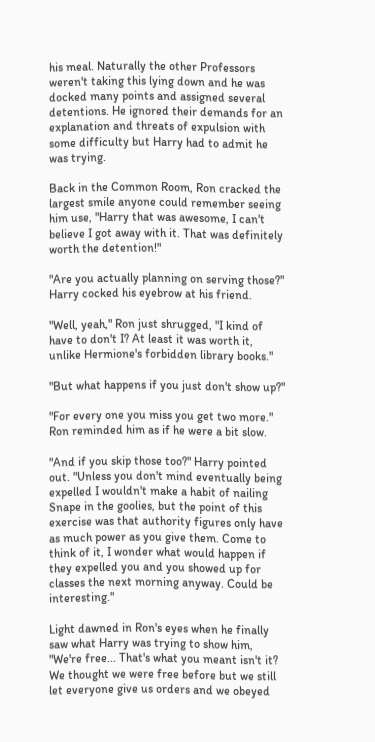his meal. Naturally the other Professors weren't taking this lying down and he was docked many points and assigned several detentions. He ignored their demands for an explanation and threats of expulsion with some difficulty but Harry had to admit he was trying.

Back in the Common Room, Ron cracked the largest smile anyone could remember seeing him use, "Harry that was awesome, I can't believe I got away with it. That was definitely worth the detention!"

"Are you actually planning on serving those?" Harry cocked his eyebrow at his friend.

"Well, yeah," Ron just shrugged, "I kind of have to don't I? At least it was worth it, unlike Hermione's forbidden library books."

"But what happens if you just don't show up?"

"For every one you miss you get two more." Ron reminded him as if he were a bit slow.

"And if you skip those too?" Harry pointed out. "Unless you don't mind eventually being expelled I wouldn't make a habit of nailing Snape in the goolies, but the point of this exercise was that authority figures only have as much power as you give them. Come to think of it, I wonder what would happen if they expelled you and you showed up for classes the next morning anyway. Could be interesting."

Light dawned in Ron's eyes when he finally saw what Harry was trying to show him, "We're free... That's what you meant isn't it? We thought we were free before but we still let everyone give us orders and we obeyed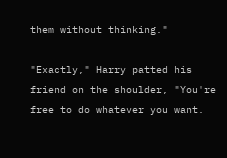them without thinking."

"Exactly," Harry patted his friend on the shoulder, "You're free to do whatever you want.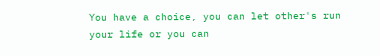You have a choice, you can let other's run your life or you can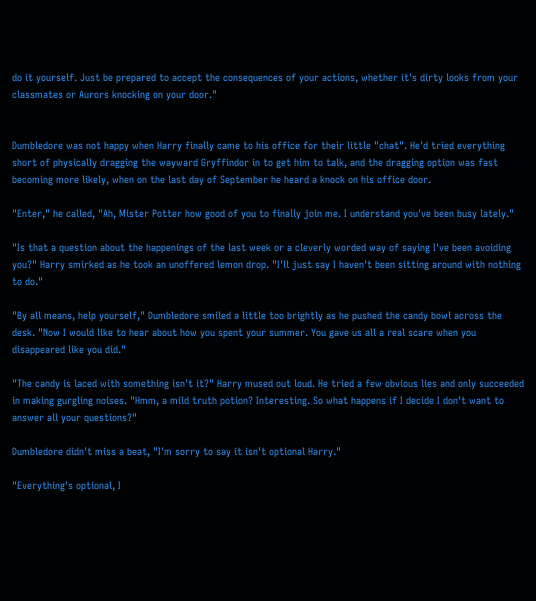do it yourself. Just be prepared to accept the consequences of your actions, whether it's dirty looks from your classmates or Aurors knocking on your door."


Dumbledore was not happy when Harry finally came to his office for their little "chat". He'd tried everything short of physically dragging the wayward Gryffindor in to get him to talk, and the dragging option was fast becoming more likely, when on the last day of September he heard a knock on his office door.

"Enter," he called, "Ah, Mister Potter how good of you to finally join me. I understand you've been busy lately."

"Is that a question about the happenings of the last week or a cleverly worded way of saying I've been avoiding you?" Harry smirked as he took an unoffered lemon drop. "I'll just say I haven't been sitting around with nothing to do."

"By all means, help yourself," Dumbledore smiled a little too brightly as he pushed the candy bowl across the desk. "Now I would like to hear about how you spent your summer. You gave us all a real scare when you disappeared like you did."

"The candy is laced with something isn't it?" Harry mused out loud. He tried a few obvious lies and only succeeded in making gurgling noises. "Hmm, a mild truth potion? Interesting. So what happens if I decide I don't want to answer all your questions?"

Dumbledore didn't miss a beat, "I'm sorry to say it isn't optional Harry."

"Everything's optional, I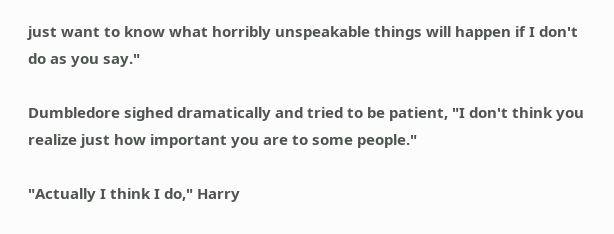just want to know what horribly unspeakable things will happen if I don't do as you say."

Dumbledore sighed dramatically and tried to be patient, "I don't think you realize just how important you are to some people."

"Actually I think I do," Harry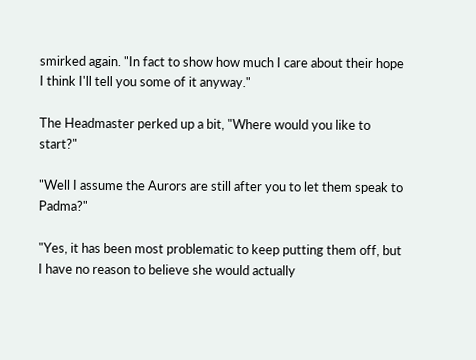smirked again. "In fact to show how much I care about their hope I think I'll tell you some of it anyway."

The Headmaster perked up a bit, "Where would you like to start?"

"Well I assume the Aurors are still after you to let them speak to Padma?"

"Yes, it has been most problematic to keep putting them off, but I have no reason to believe she would actually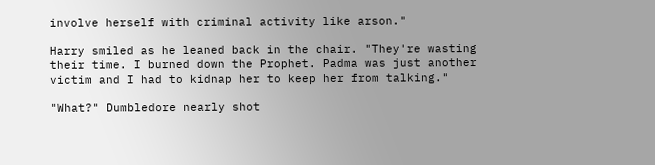involve herself with criminal activity like arson."

Harry smiled as he leaned back in the chair. "They're wasting their time. I burned down the Prophet. Padma was just another victim and I had to kidnap her to keep her from talking."

"What?" Dumbledore nearly shot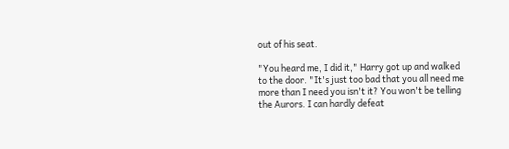out of his seat.

"You heard me, I did it," Harry got up and walked to the door. "It's just too bad that you all need me more than I need you isn't it? You won't be telling the Aurors. I can hardly defeat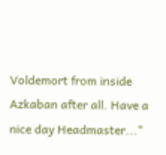Voldemort from inside Azkaban after all. Have a nice day Headmaster..."